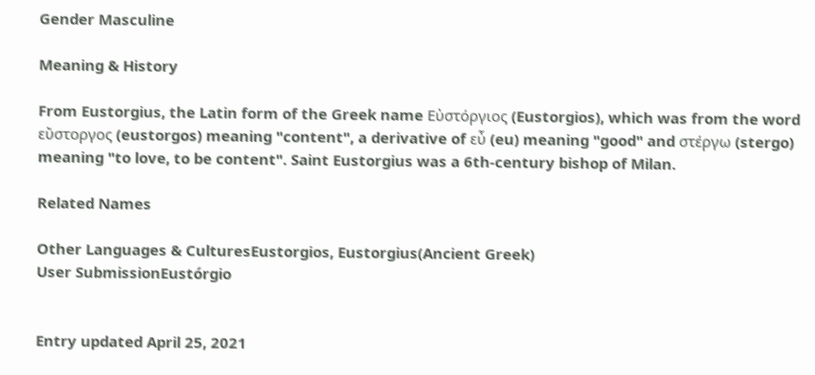Gender Masculine

Meaning & History

From Eustorgius, the Latin form of the Greek name Εὐστόργιος (Eustorgios), which was from the word εὔστοργος (eustorgos) meaning "content", a derivative of εὖ (eu) meaning "good" and στέργω (stergo) meaning "to love, to be content". Saint Eustorgius was a 6th-century bishop of Milan.

Related Names

Other Languages & CulturesEustorgios, Eustorgius(Ancient Greek)
User SubmissionEustórgio


Entry updated April 25, 2021